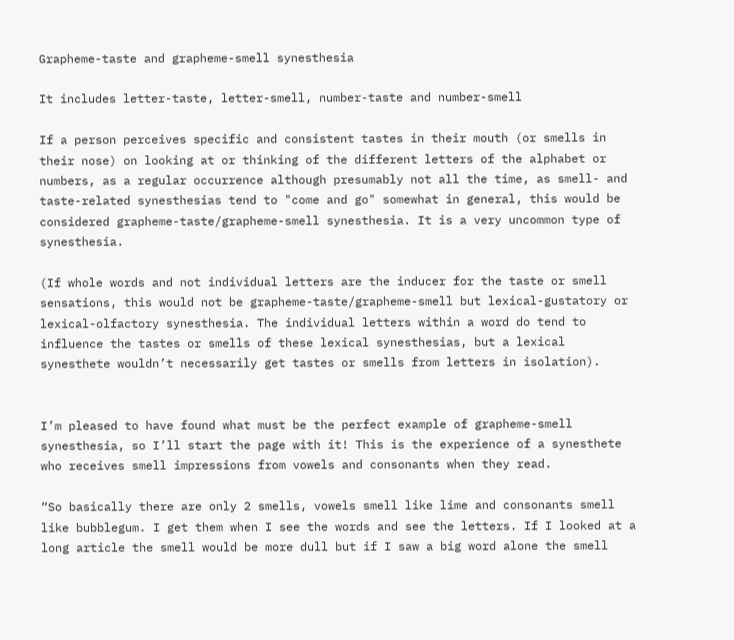Grapheme-taste and grapheme-smell synesthesia

It includes letter-taste, letter-smell, number-taste and number-smell

If a person perceives specific and consistent tastes in their mouth (or smells in their nose) on looking at or thinking of the different letters of the alphabet or numbers, as a regular occurrence although presumably not all the time, as smell- and taste-related synesthesias tend to "come and go" somewhat in general, this would be considered grapheme-taste/grapheme-smell synesthesia. It is a very uncommon type of synesthesia.

(If whole words and not individual letters are the inducer for the taste or smell sensations, this would not be grapheme-taste/grapheme-smell but lexical-gustatory or lexical-olfactory synesthesia. The individual letters within a word do tend to influence the tastes or smells of these lexical synesthesias, but a lexical synesthete wouldn’t necessarily get tastes or smells from letters in isolation).


I’m pleased to have found what must be the perfect example of grapheme-smell synesthesia, so I’ll start the page with it! This is the experience of a synesthete who receives smell impressions from vowels and consonants when they read.

“So basically there are only 2 smells, vowels smell like lime and consonants smell like bubblegum. I get them when I see the words and see the letters. If I looked at a long article the smell would be more dull but if I saw a big word alone the smell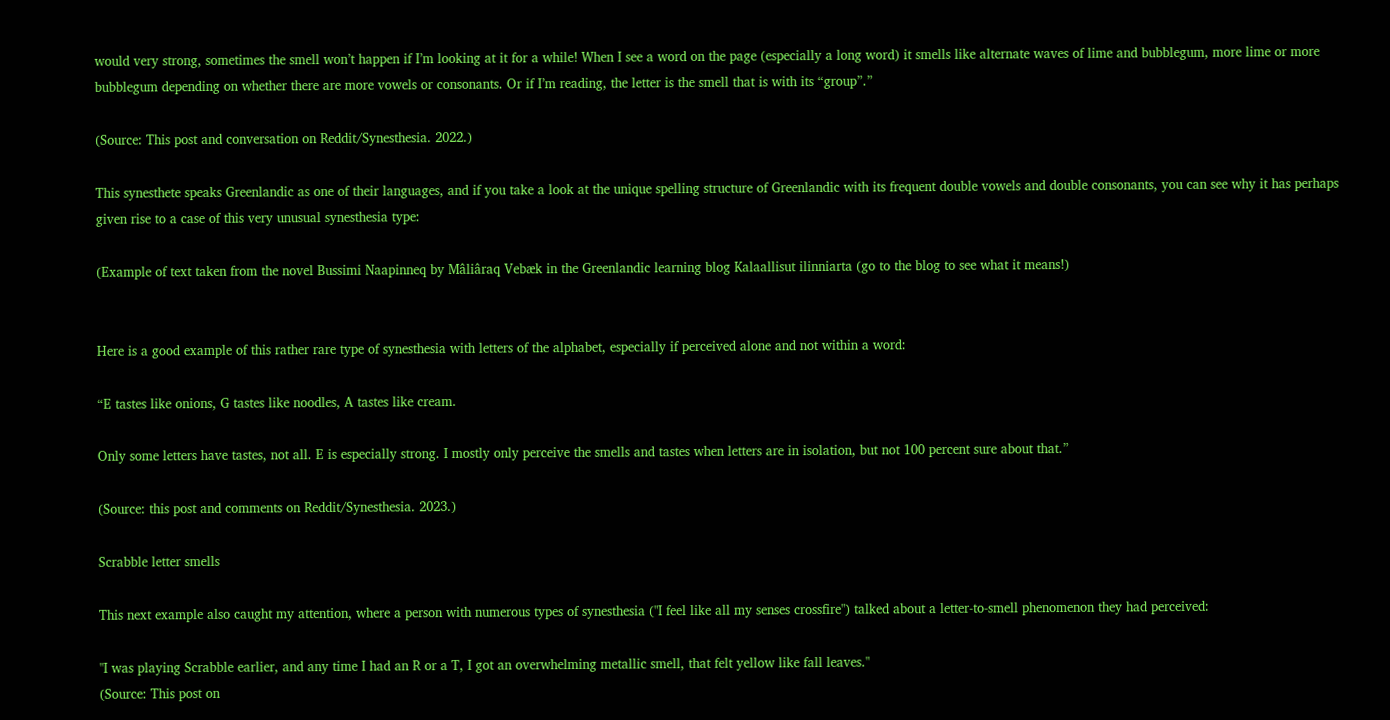would very strong, sometimes the smell won’t happen if I’m looking at it for a while! When I see a word on the page (especially a long word) it smells like alternate waves of lime and bubblegum, more lime or more bubblegum depending on whether there are more vowels or consonants. Or if I’m reading, the letter is the smell that is with its “group”.”

(Source: This post and conversation on Reddit/Synesthesia. 2022.)

This synesthete speaks Greenlandic as one of their languages, and if you take a look at the unique spelling structure of Greenlandic with its frequent double vowels and double consonants, you can see why it has perhaps given rise to a case of this very unusual synesthesia type:

(Example of text taken from the novel Bussimi Naapinneq by Mâliâraq Vebæk in the Greenlandic learning blog Kalaallisut ilinniarta (go to the blog to see what it means!)


Here is a good example of this rather rare type of synesthesia with letters of the alphabet, especially if perceived alone and not within a word:

“E tastes like onions, G tastes like noodles, A tastes like cream.

Only some letters have tastes, not all. E is especially strong. I mostly only perceive the smells and tastes when letters are in isolation, but not 100 percent sure about that.”

(Source: this post and comments on Reddit/Synesthesia. 2023.)

Scrabble letter smells

This next example also caught my attention, where a person with numerous types of synesthesia ("I feel like all my senses crossfire") talked about a letter-to-smell phenomenon they had perceived:

"I was playing Scrabble earlier, and any time I had an R or a T, I got an overwhelming metallic smell, that felt yellow like fall leaves."
(Source: This post on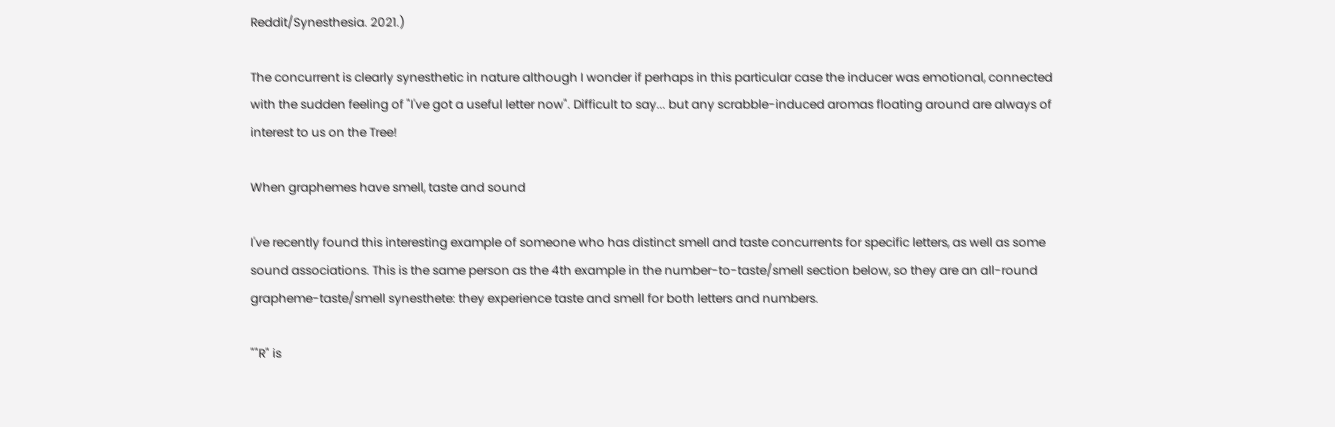Reddit/Synesthesia. 2021.)

The concurrent is clearly synesthetic in nature although I wonder if perhaps in this particular case the inducer was emotional, connected with the sudden feeling of "I've got a useful letter now". Difficult to say... but any scrabble-induced aromas floating around are always of interest to us on the Tree!

When graphemes have smell, taste and sound

I've recently found this interesting example of someone who has distinct smell and taste concurrents for specific letters, as well as some sound associations. This is the same person as the 4th example in the number-to-taste/smell section below, so they are an all-round grapheme-taste/smell synesthete: they experience taste and smell for both letters and numbers.

""R" is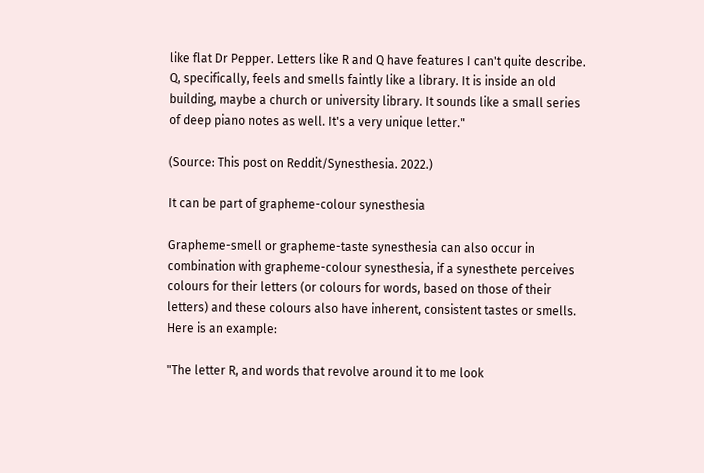like flat Dr Pepper. Letters like R and Q have features I can't quite describe. Q, specifically, feels and smells faintly like a library. It is inside an old building, maybe a church or university library. It sounds like a small series of deep piano notes as well. It's a very unique letter."

(Source: This post on Reddit/Synesthesia. 2022.)

It can be part of grapheme-colour synesthesia

Grapheme-smell or grapheme-taste synesthesia can also occur in combination with grapheme-colour synesthesia, if a synesthete perceives colours for their letters (or colours for words, based on those of their letters) and these colours also have inherent, consistent tastes or smells. Here is an example:

"The letter R, and words that revolve around it to me look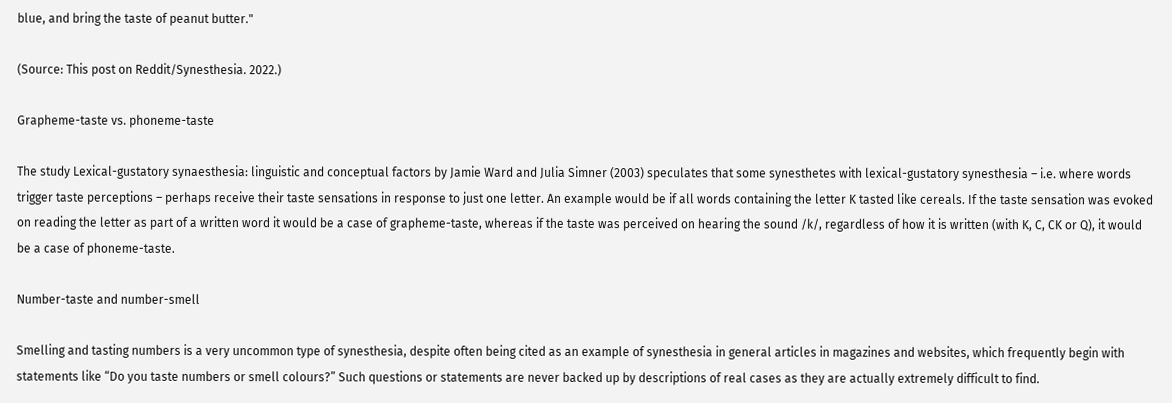blue, and bring the taste of peanut butter."

(Source: This post on Reddit/Synesthesia. 2022.)

Grapheme-taste vs. phoneme-taste

The study Lexical-gustatory synaesthesia: linguistic and conceptual factors by Jamie Ward and Julia Simner (2003) speculates that some synesthetes with lexical-gustatory synesthesia – i.e. where words trigger taste perceptions – perhaps receive their taste sensations in response to just one letter. An example would be if all words containing the letter K tasted like cereals. If the taste sensation was evoked on reading the letter as part of a written word it would be a case of grapheme-taste, whereas if the taste was perceived on hearing the sound /k/, regardless of how it is written (with K, C, CK or Q), it would be a case of phoneme-taste.

Number-taste and number-smell

Smelling and tasting numbers is a very uncommon type of synesthesia, despite often being cited as an example of synesthesia in general articles in magazines and websites, which frequently begin with statements like “Do you taste numbers or smell colours?” Such questions or statements are never backed up by descriptions of real cases as they are actually extremely difficult to find.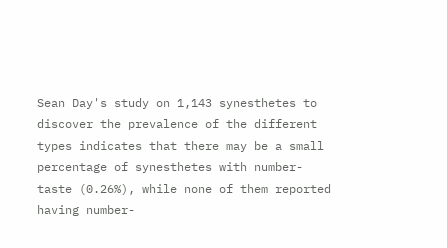Sean Day's study on 1,143 synesthetes to discover the prevalence of the different types indicates that there may be a small percentage of synesthetes with number-taste (0.26%), while none of them reported having number-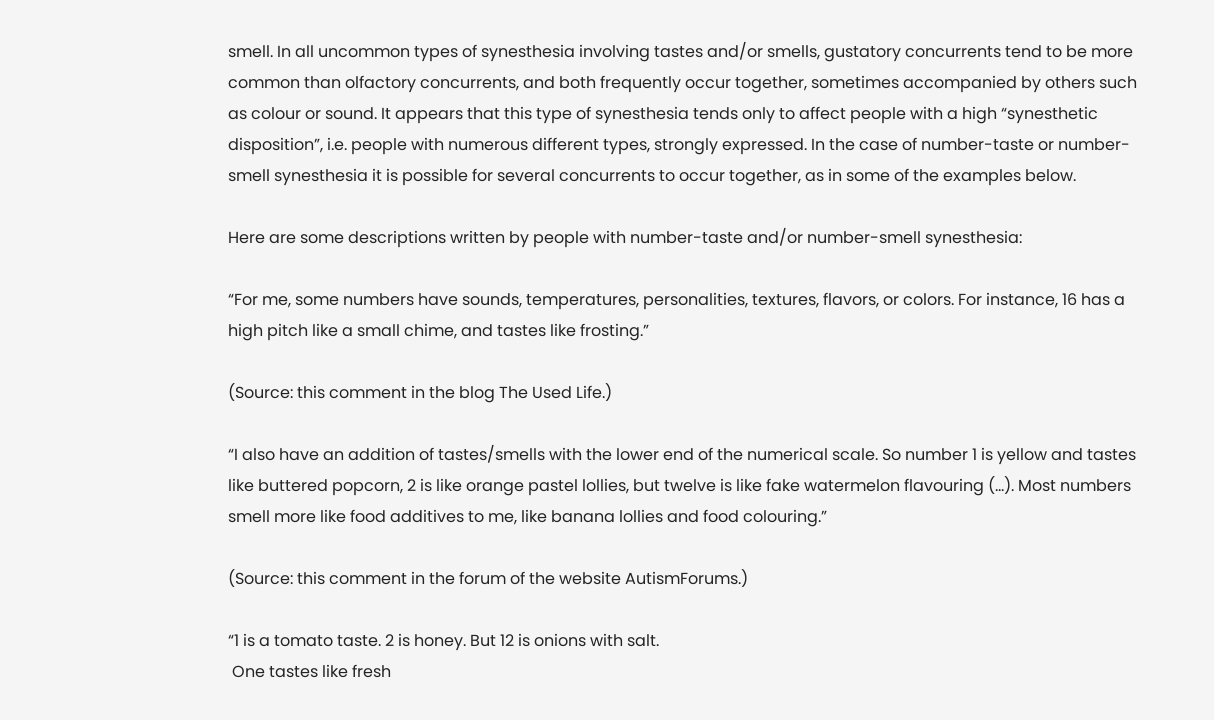smell. In all uncommon types of synesthesia involving tastes and/or smells, gustatory concurrents tend to be more common than olfactory concurrents, and both frequently occur together, sometimes accompanied by others such as colour or sound. It appears that this type of synesthesia tends only to affect people with a high “synesthetic disposition”, i.e. people with numerous different types, strongly expressed. In the case of number-taste or number-smell synesthesia it is possible for several concurrents to occur together, as in some of the examples below.

Here are some descriptions written by people with number-taste and/or number-smell synesthesia:

“For me, some numbers have sounds, temperatures, personalities, textures, flavors, or colors. For instance, 16 has a high pitch like a small chime, and tastes like frosting.”

(Source: this comment in the blog The Used Life.)

“I also have an addition of tastes/smells with the lower end of the numerical scale. So number 1 is yellow and tastes like buttered popcorn, 2 is like orange pastel lollies, but twelve is like fake watermelon flavouring (...). Most numbers smell more like food additives to me, like banana lollies and food colouring.”

(Source: this comment in the forum of the website AutismForums.)

“1 is a tomato taste. 2 is honey. But 12 is onions with salt.
 One tastes like fresh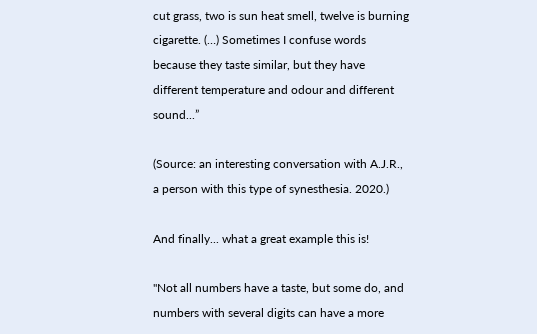cut grass, two is sun heat smell, twelve is burning cigarette. (…) Sometimes I confuse words because they taste similar, but they have different temperature and odour and different sound...”

(Source: an interesting conversation with A.J.R., a person with this type of synesthesia. 2020.)

And finally... what a great example this is!

"Not all numbers have a taste, but some do, and numbers with several digits can have a more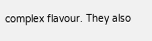complex flavour. They also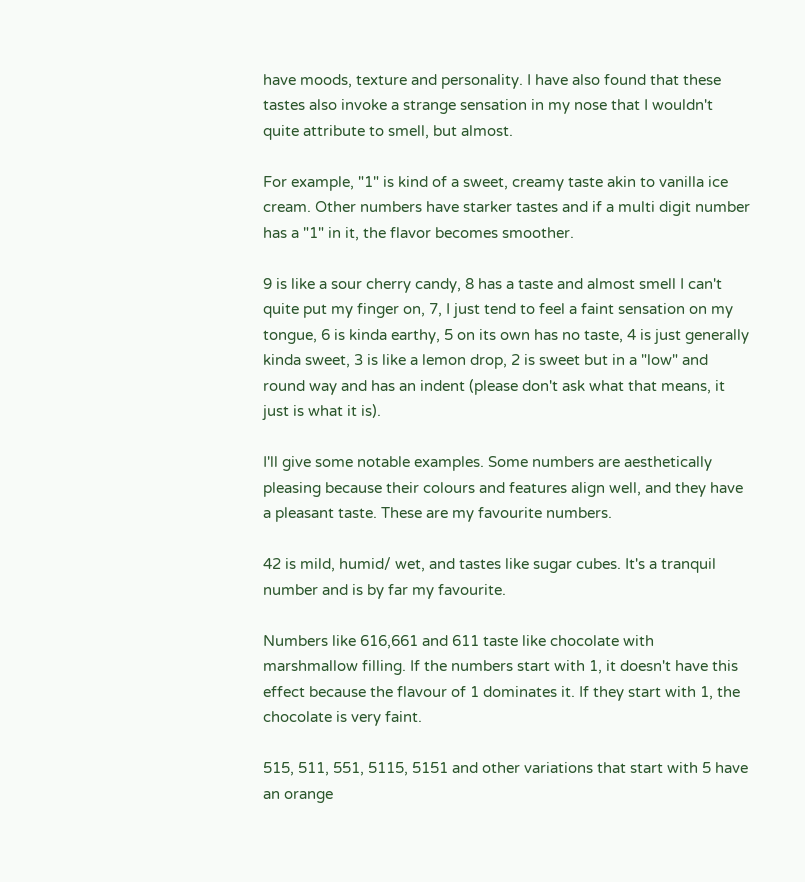have moods, texture and personality. I have also found that these tastes also invoke a strange sensation in my nose that I wouldn't quite attribute to smell, but almost.

For example, "1" is kind of a sweet, creamy taste akin to vanilla ice cream. Other numbers have starker tastes and if a multi digit number has a "1" in it, the flavor becomes smoother.

9 is like a sour cherry candy, 8 has a taste and almost smell I can't quite put my finger on, 7, I just tend to feel a faint sensation on my tongue, 6 is kinda earthy, 5 on its own has no taste, 4 is just generally kinda sweet, 3 is like a lemon drop, 2 is sweet but in a "low" and round way and has an indent (please don't ask what that means, it just is what it is).

I'll give some notable examples. Some numbers are aesthetically pleasing because their colours and features align well, and they have a pleasant taste. These are my favourite numbers.

42 is mild, humid/ wet, and tastes like sugar cubes. It's a tranquil number and is by far my favourite.

Numbers like 616,661 and 611 taste like chocolate with marshmallow filling. If the numbers start with 1, it doesn't have this effect because the flavour of 1 dominates it. If they start with 1, the chocolate is very faint.

515, 511, 551, 5115, 5151 and other variations that start with 5 have an orange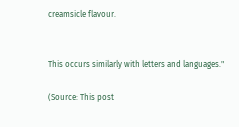creamsicle flavour.


This occurs similarly with letters and languages."

(Source: This post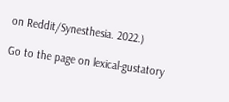on Reddit/Synesthesia. 2022.)

Go to the page on lexical-gustatory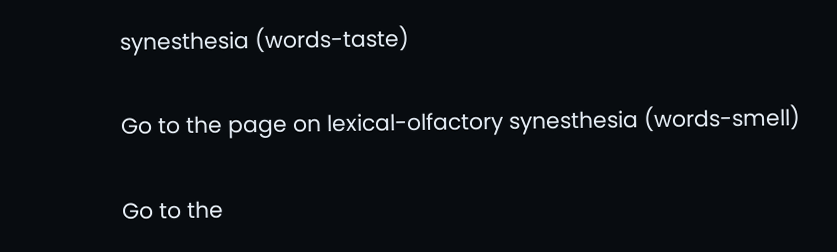synesthesia (words-taste)

Go to the page on lexical-olfactory synesthesia (words-smell)

Go to the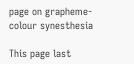page on grapheme-colour synesthesia

This page last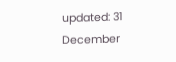updated: 31 December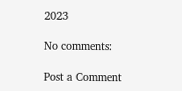2023

No comments:

Post a Comment